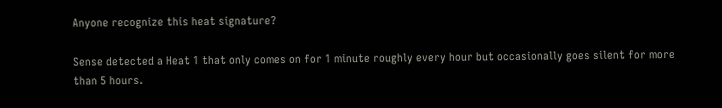Anyone recognize this heat signature?

Sense detected a Heat 1 that only comes on for 1 minute roughly every hour but occasionally goes silent for more than 5 hours.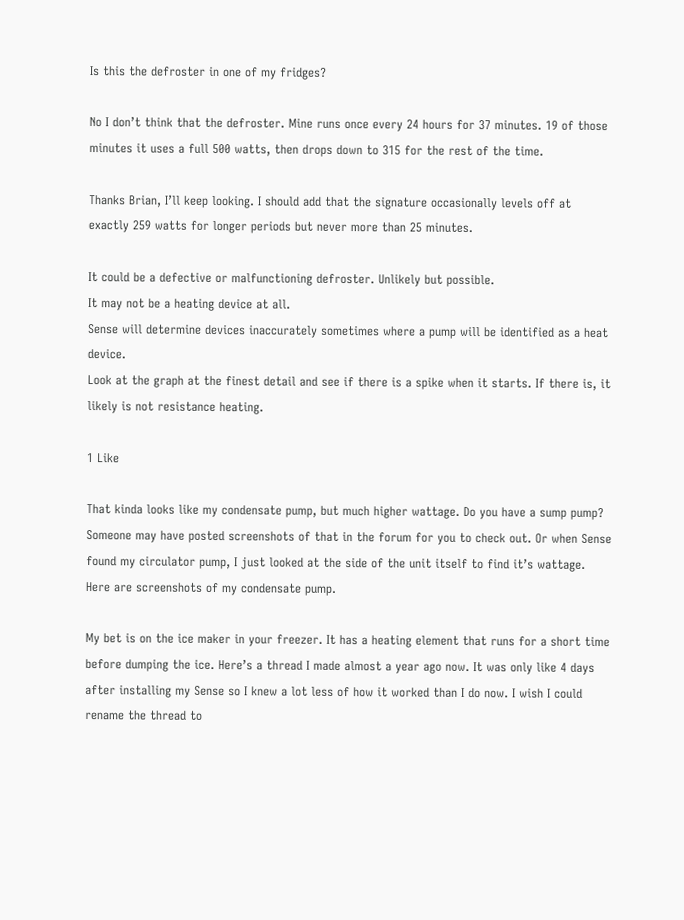Is this the defroster in one of my fridges?

No I don’t think that the defroster. Mine runs once every 24 hours for 37 minutes. 19 of those minutes it uses a full 500 watts, then drops down to 315 for the rest of the time.

Thanks Brian, I’ll keep looking. I should add that the signature occasionally levels off at exactly 259 watts for longer periods but never more than 25 minutes.

It could be a defective or malfunctioning defroster. Unlikely but possible.
It may not be a heating device at all.
Sense will determine devices inaccurately sometimes where a pump will be identified as a heat device.
Look at the graph at the finest detail and see if there is a spike when it starts. If there is, it likely is not resistance heating.

1 Like

That kinda looks like my condensate pump, but much higher wattage. Do you have a sump pump? Someone may have posted screenshots of that in the forum for you to check out. Or when Sense found my circulator pump, I just looked at the side of the unit itself to find it’s wattage. Here are screenshots of my condensate pump.

My bet is on the ice maker in your freezer. It has a heating element that runs for a short time before dumping the ice. Here’s a thread I made almost a year ago now. It was only like 4 days after installing my Sense so I knew a lot less of how it worked than I do now. I wish I could rename the thread to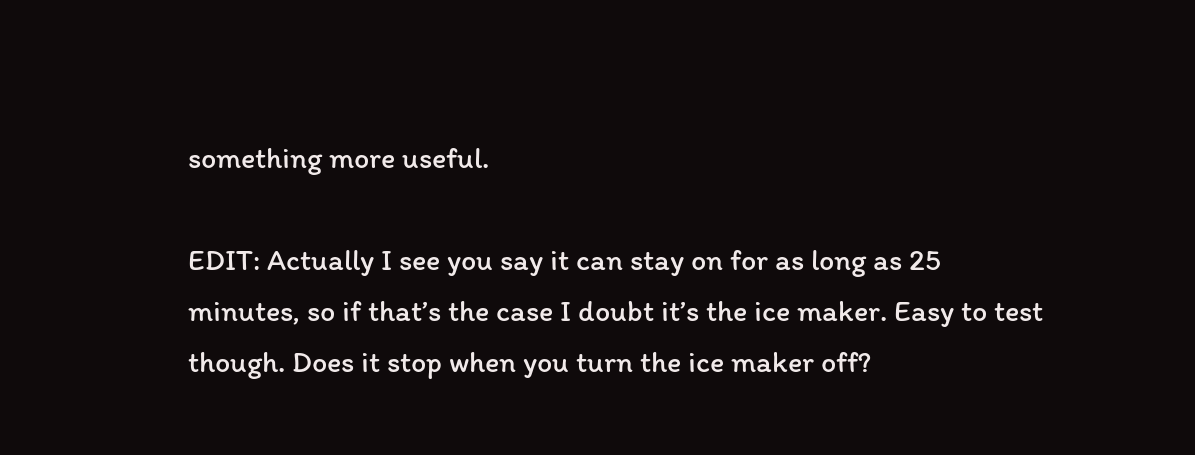something more useful.

EDIT: Actually I see you say it can stay on for as long as 25 minutes, so if that’s the case I doubt it’s the ice maker. Easy to test though. Does it stop when you turn the ice maker off?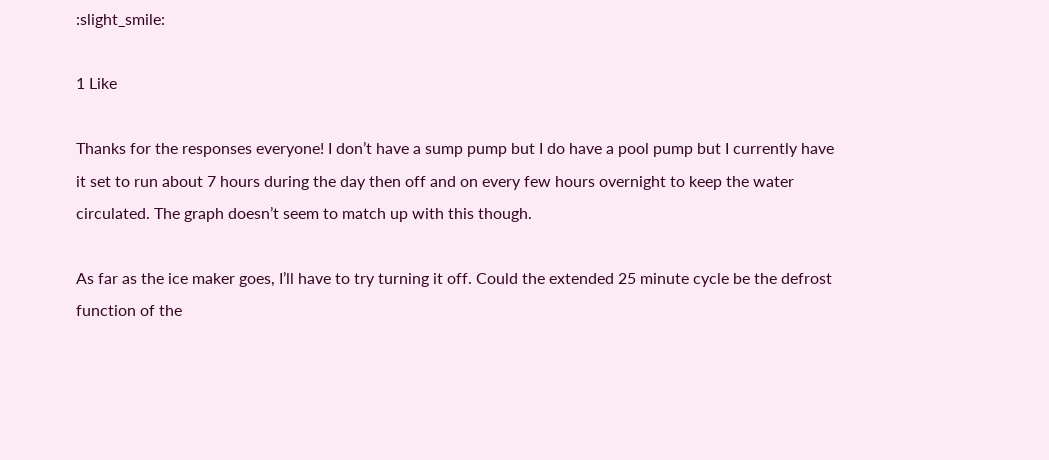:slight_smile:

1 Like

Thanks for the responses everyone! I don’t have a sump pump but I do have a pool pump but I currently have it set to run about 7 hours during the day then off and on every few hours overnight to keep the water circulated. The graph doesn’t seem to match up with this though.

As far as the ice maker goes, I’ll have to try turning it off. Could the extended 25 minute cycle be the defrost function of the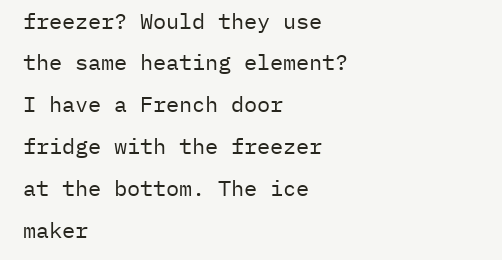freezer? Would they use the same heating element? I have a French door fridge with the freezer at the bottom. The ice maker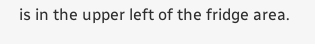is in the upper left of the fridge area.